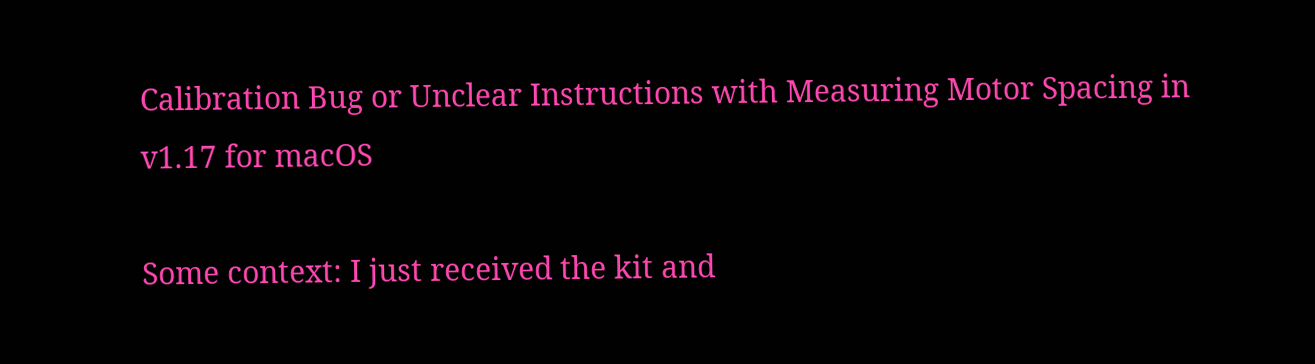Calibration Bug or Unclear Instructions with Measuring Motor Spacing in v1.17 for macOS

Some context: I just received the kit and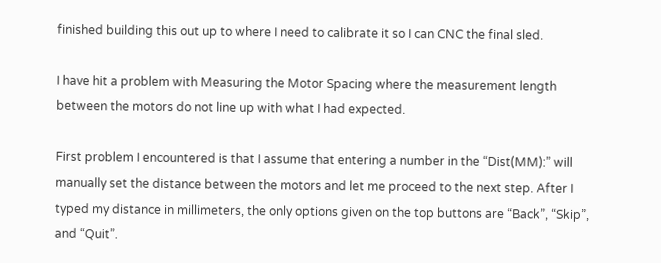finished building this out up to where I need to calibrate it so I can CNC the final sled.

I have hit a problem with Measuring the Motor Spacing where the measurement length between the motors do not line up with what I had expected.

First problem I encountered is that I assume that entering a number in the “Dist(MM):” will manually set the distance between the motors and let me proceed to the next step. After I typed my distance in millimeters, the only options given on the top buttons are “Back”, “Skip”, and “Quit”.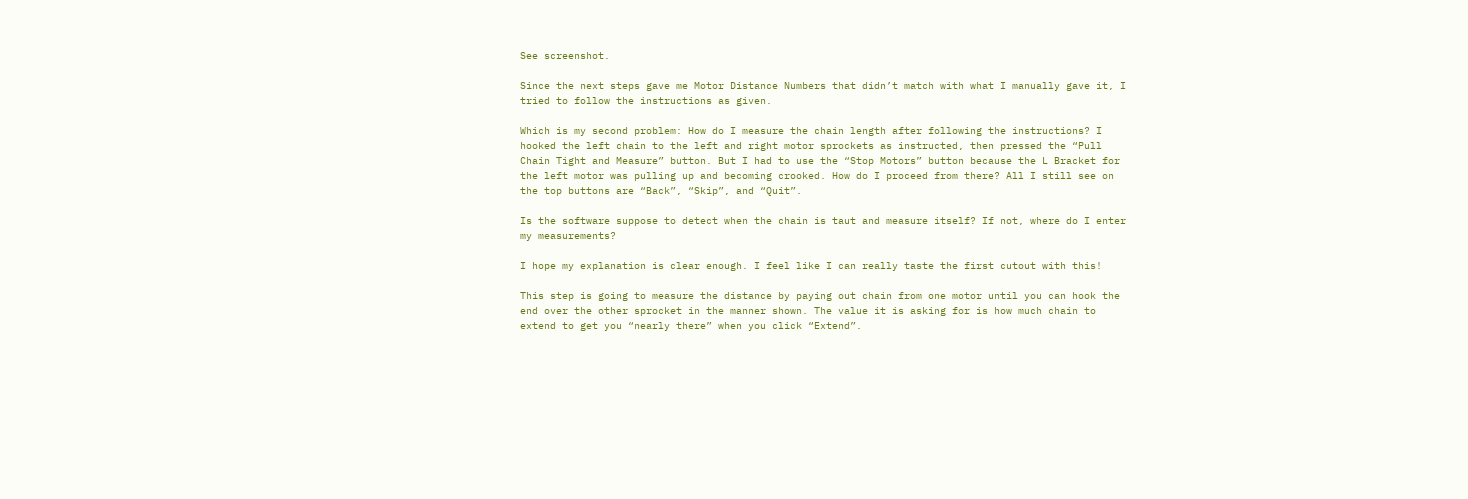See screenshot.

Since the next steps gave me Motor Distance Numbers that didn’t match with what I manually gave it, I tried to follow the instructions as given.

Which is my second problem: How do I measure the chain length after following the instructions? I hooked the left chain to the left and right motor sprockets as instructed, then pressed the “Pull Chain Tight and Measure” button. But I had to use the “Stop Motors” button because the L Bracket for the left motor was pulling up and becoming crooked. How do I proceed from there? All I still see on the top buttons are “Back”, “Skip”, and “Quit”.

Is the software suppose to detect when the chain is taut and measure itself? If not, where do I enter my measurements?

I hope my explanation is clear enough. I feel like I can really taste the first cutout with this!

This step is going to measure the distance by paying out chain from one motor until you can hook the end over the other sprocket in the manner shown. The value it is asking for is how much chain to extend to get you “nearly there” when you click “Extend”.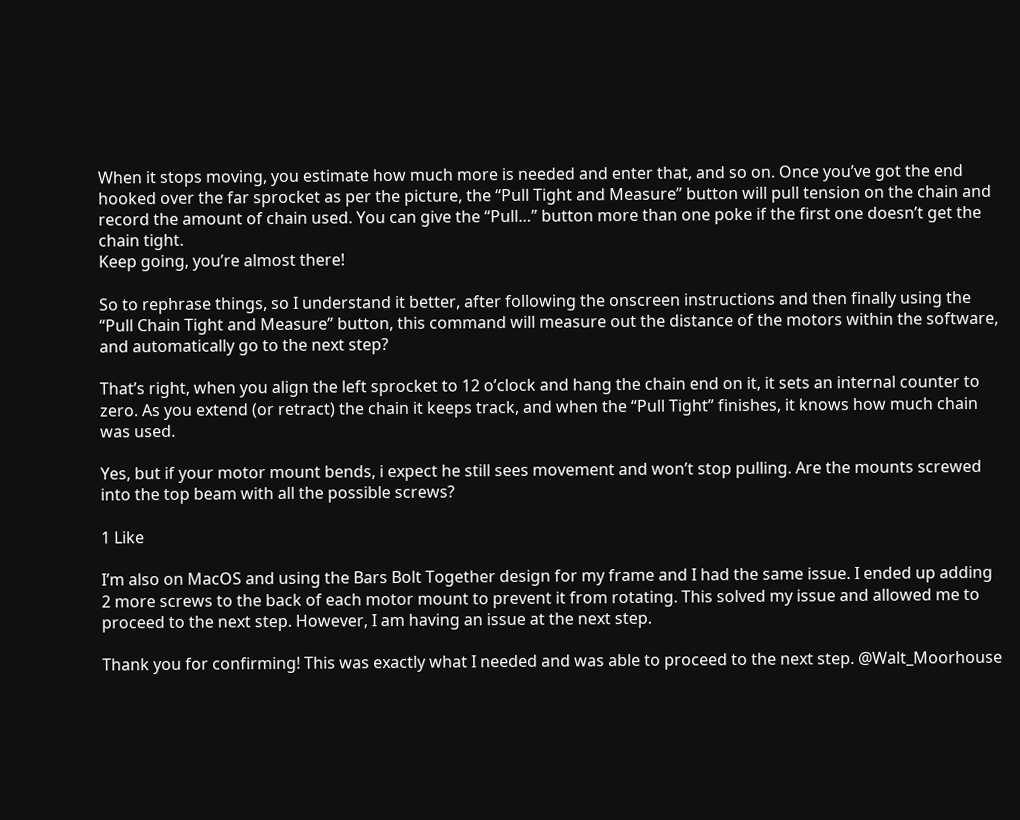When it stops moving, you estimate how much more is needed and enter that, and so on. Once you’ve got the end hooked over the far sprocket as per the picture, the “Pull Tight and Measure” button will pull tension on the chain and record the amount of chain used. You can give the “Pull…” button more than one poke if the first one doesn’t get the chain tight.
Keep going, you’re almost there!

So to rephrase things, so I understand it better, after following the onscreen instructions and then finally using the “Pull Chain Tight and Measure” button, this command will measure out the distance of the motors within the software, and automatically go to the next step?

That’s right, when you align the left sprocket to 12 o’clock and hang the chain end on it, it sets an internal counter to zero. As you extend (or retract) the chain it keeps track, and when the “Pull Tight” finishes, it knows how much chain was used.

Yes, but if your motor mount bends, i expect he still sees movement and won’t stop pulling. Are the mounts screwed into the top beam with all the possible screws?

1 Like

I’m also on MacOS and using the Bars Bolt Together design for my frame and I had the same issue. I ended up adding 2 more screws to the back of each motor mount to prevent it from rotating. This solved my issue and allowed me to proceed to the next step. However, I am having an issue at the next step.

Thank you for confirming! This was exactly what I needed and was able to proceed to the next step. @Walt_Moorhouse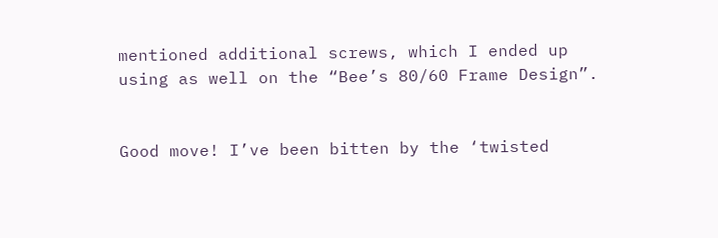mentioned additional screws, which I ended up using as well on the “Bee’s 80/60 Frame Design”.


Good move! I’ve been bitten by the ‘twisted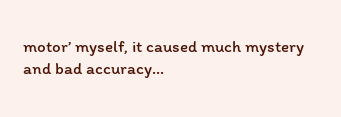motor’ myself, it caused much mystery and bad accuracy…